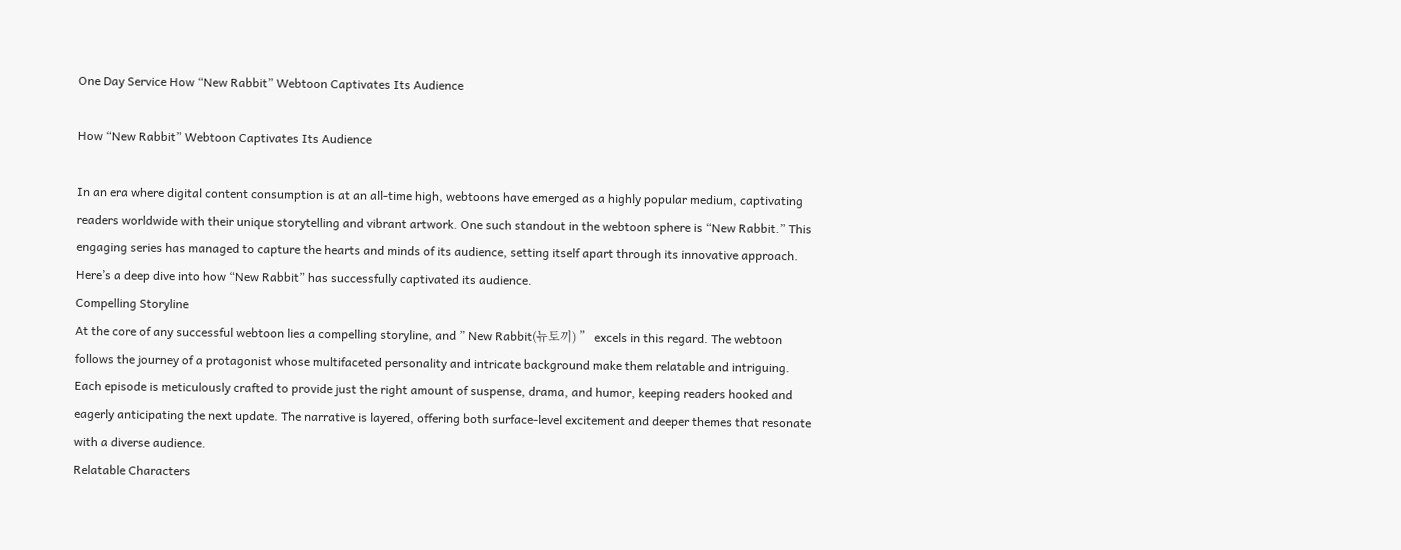One Day Service How “New Rabbit” Webtoon Captivates Its Audience

How “New Rabbit” Webtoon Captivates Its Audience

In an era where digital content consumption is at an all-time high, webtoons have emerged as a highly popular medium, captivating readers worldwide with their unique storytelling and vibrant artwork. One such standout in the webtoon sphere is “New Rabbit.” This engaging series has managed to capture the hearts and minds of its audience, setting itself apart through its innovative approach. Here’s a deep dive into how “New Rabbit” has successfully captivated its audience.
Compelling Storyline
At the core of any successful webtoon lies a compelling storyline, and ” New Rabbit(뉴토끼) ” excels in this regard. The webtoon follows the journey of a protagonist whose multifaceted personality and intricate background make them relatable and intriguing. Each episode is meticulously crafted to provide just the right amount of suspense, drama, and humor, keeping readers hooked and eagerly anticipating the next update. The narrative is layered, offering both surface-level excitement and deeper themes that resonate with a diverse audience.
Relatable Characters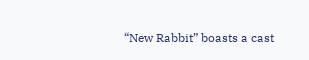“New Rabbit” boasts a cast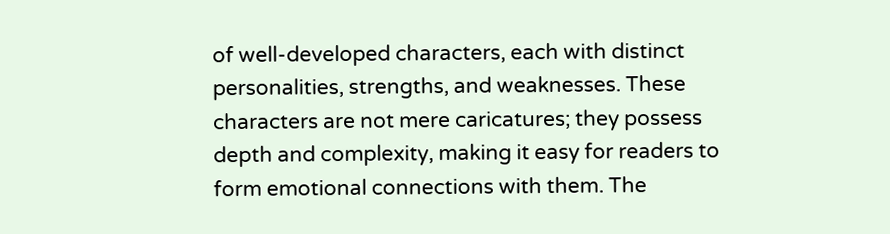of well-developed characters, each with distinct personalities, strengths, and weaknesses. These characters are not mere caricatures; they possess depth and complexity, making it easy for readers to form emotional connections with them. The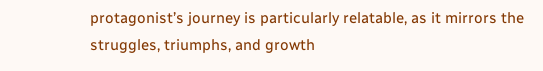protagonist’s journey is particularly relatable, as it mirrors the struggles, triumphs, and growth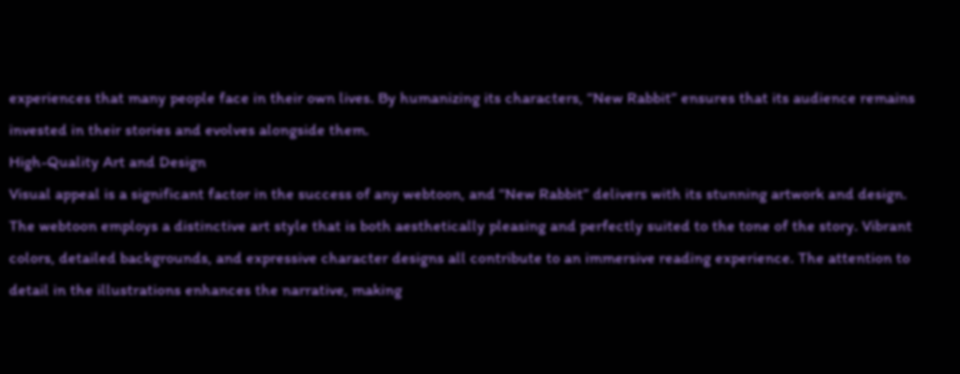experiences that many people face in their own lives. By humanizing its characters, “New Rabbit” ensures that its audience remains invested in their stories and evolves alongside them.
High-Quality Art and Design
Visual appeal is a significant factor in the success of any webtoon, and “New Rabbit” delivers with its stunning artwork and design. The webtoon employs a distinctive art style that is both aesthetically pleasing and perfectly suited to the tone of the story. Vibrant colors, detailed backgrounds, and expressive character designs all contribute to an immersive reading experience. The attention to detail in the illustrations enhances the narrative, making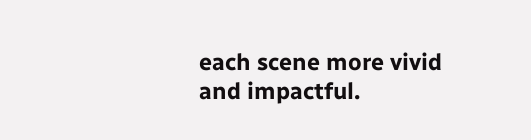each scene more vivid and impactful.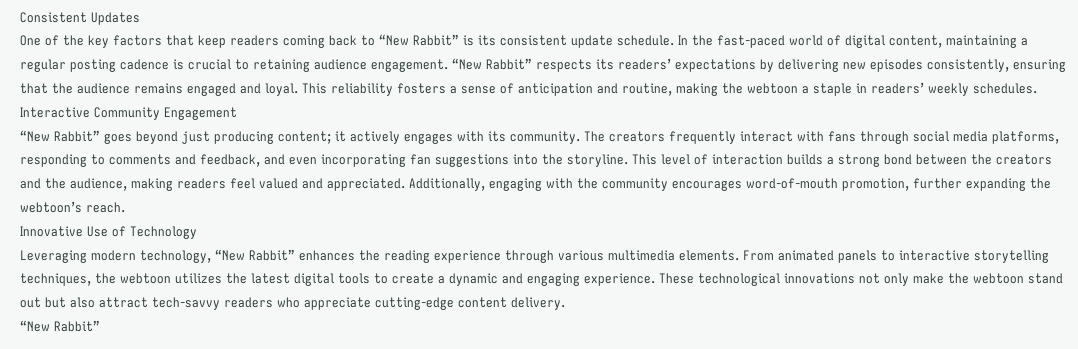Consistent Updates
One of the key factors that keep readers coming back to “New Rabbit” is its consistent update schedule. In the fast-paced world of digital content, maintaining a regular posting cadence is crucial to retaining audience engagement. “New Rabbit” respects its readers’ expectations by delivering new episodes consistently, ensuring that the audience remains engaged and loyal. This reliability fosters a sense of anticipation and routine, making the webtoon a staple in readers’ weekly schedules.
Interactive Community Engagement
“New Rabbit” goes beyond just producing content; it actively engages with its community. The creators frequently interact with fans through social media platforms, responding to comments and feedback, and even incorporating fan suggestions into the storyline. This level of interaction builds a strong bond between the creators and the audience, making readers feel valued and appreciated. Additionally, engaging with the community encourages word-of-mouth promotion, further expanding the webtoon’s reach.
Innovative Use of Technology
Leveraging modern technology, “New Rabbit” enhances the reading experience through various multimedia elements. From animated panels to interactive storytelling techniques, the webtoon utilizes the latest digital tools to create a dynamic and engaging experience. These technological innovations not only make the webtoon stand out but also attract tech-savvy readers who appreciate cutting-edge content delivery.
“New Rabbit”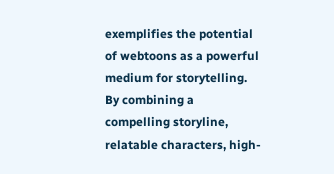exemplifies the potential of webtoons as a powerful medium for storytelling. By combining a compelling storyline, relatable characters, high-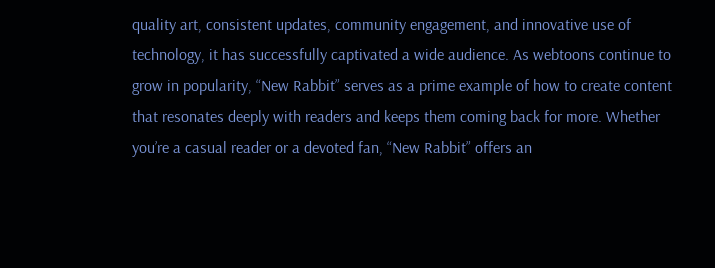quality art, consistent updates, community engagement, and innovative use of technology, it has successfully captivated a wide audience. As webtoons continue to grow in popularity, “New Rabbit” serves as a prime example of how to create content that resonates deeply with readers and keeps them coming back for more. Whether you’re a casual reader or a devoted fan, “New Rabbit” offers an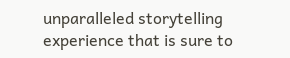unparalleled storytelling experience that is sure to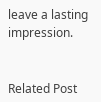leave a lasting impression.


Related Post